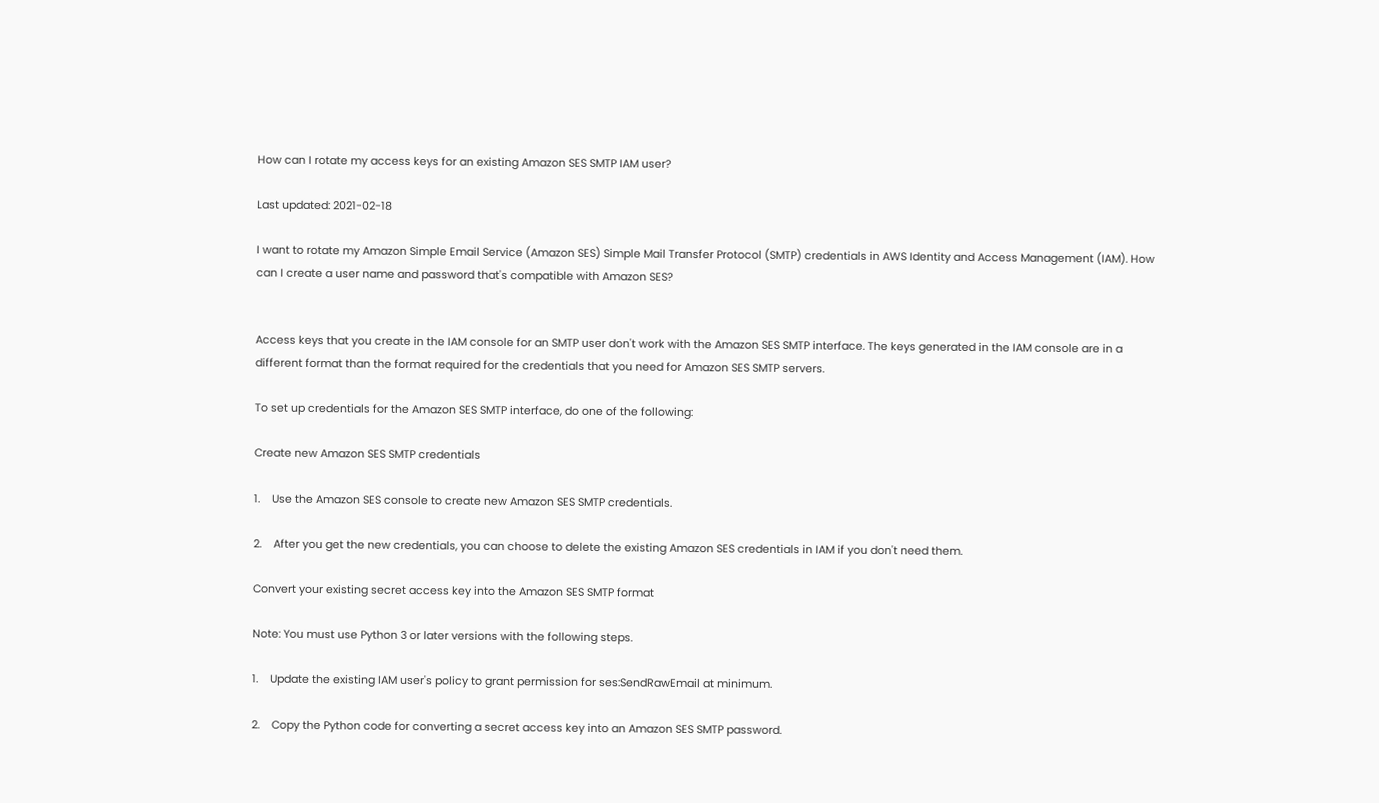How can I rotate my access keys for an existing Amazon SES SMTP IAM user?

Last updated: 2021-02-18

I want to rotate my Amazon Simple Email Service (Amazon SES) Simple Mail Transfer Protocol (SMTP) credentials in AWS Identity and Access Management (IAM). How can I create a user name and password that's compatible with Amazon SES?


Access keys that you create in the IAM console for an SMTP user don't work with the Amazon SES SMTP interface. The keys generated in the IAM console are in a different format than the format required for the credentials that you need for Amazon SES SMTP servers.

To set up credentials for the Amazon SES SMTP interface, do one of the following:

Create new Amazon SES SMTP credentials

1.    Use the Amazon SES console to create new Amazon SES SMTP credentials.

2.    After you get the new credentials, you can choose to delete the existing Amazon SES credentials in IAM if you don't need them.

Convert your existing secret access key into the Amazon SES SMTP format

Note: You must use Python 3 or later versions with the following steps.

1.    Update the existing IAM user's policy to grant permission for ses:SendRawEmail at minimum.

2.    Copy the Python code for converting a secret access key into an Amazon SES SMTP password.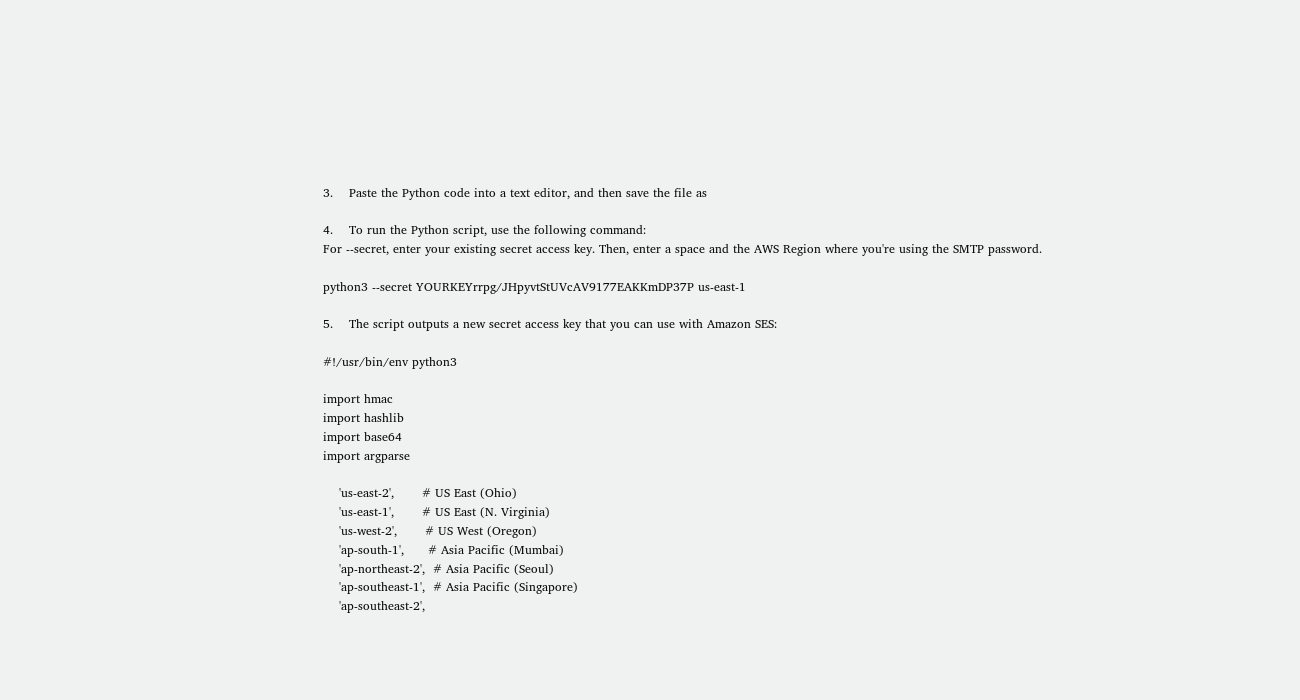3.    Paste the Python code into a text editor, and then save the file as

4.    To run the Python script, use the following command:
For --secret, enter your existing secret access key. Then, enter a space and the AWS Region where you're using the SMTP password.

python3 --secret YOURKEYrrpg/JHpyvtStUVcAV9177EAKKmDP37P us-east-1

5.    The script outputs a new secret access key that you can use with Amazon SES:

#!/usr/bin/env python3

import hmac
import hashlib
import base64
import argparse

    'us-east-2',       # US East (Ohio)
    'us-east-1',       # US East (N. Virginia)
    'us-west-2',       # US West (Oregon)
    'ap-south-1',      # Asia Pacific (Mumbai)
    'ap-northeast-2',  # Asia Pacific (Seoul)
    'ap-southeast-1',  # Asia Pacific (Singapore)
    'ap-southeast-2',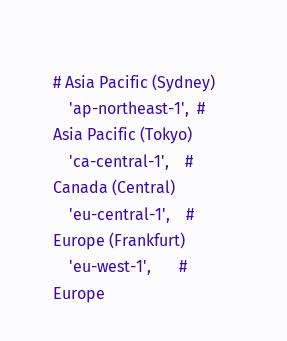# Asia Pacific (Sydney)
    'ap-northeast-1',  # Asia Pacific (Tokyo)
    'ca-central-1',    # Canada (Central)
    'eu-central-1',    # Europe (Frankfurt)
    'eu-west-1',       # Europe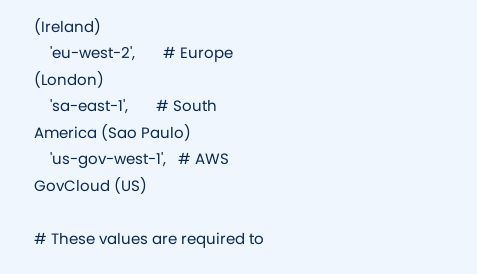(Ireland)
    'eu-west-2',       # Europe (London)
    'sa-east-1',       # South America (Sao Paulo)
    'us-gov-west-1',   # AWS GovCloud (US)

# These values are required to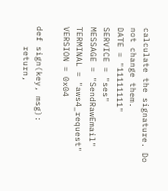calculate the signature. Do not change them.
DATE = "11111111"
SERVICE = "ses"
MESSAGE = "SendRawEmail"
TERMINAL = "aws4_request"
VERSION = 0x04

def sign(key, msg):
    return,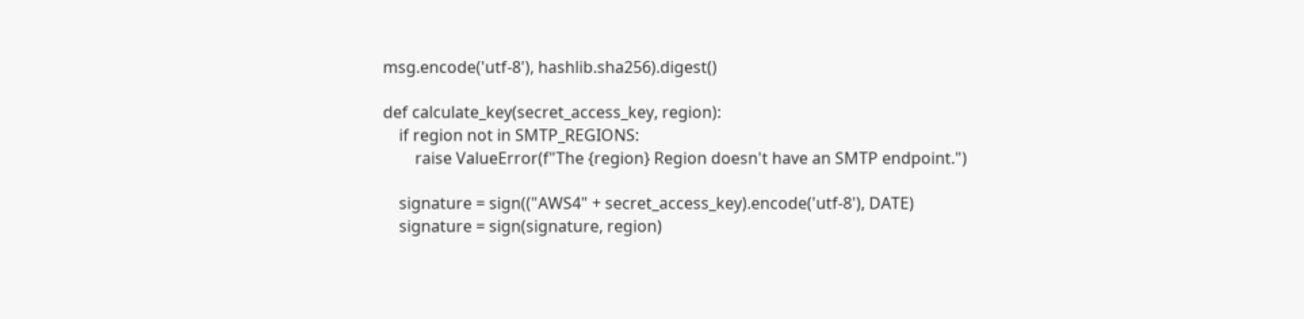msg.encode('utf-8'), hashlib.sha256).digest()

def calculate_key(secret_access_key, region):
    if region not in SMTP_REGIONS:
        raise ValueError(f"The {region} Region doesn't have an SMTP endpoint.")

    signature = sign(("AWS4" + secret_access_key).encode('utf-8'), DATE)
    signature = sign(signature, region)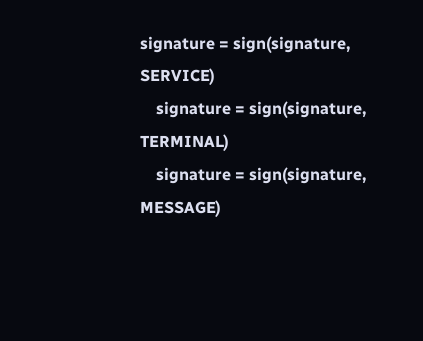signature = sign(signature, SERVICE)
    signature = sign(signature, TERMINAL)
    signature = sign(signature, MESSAGE)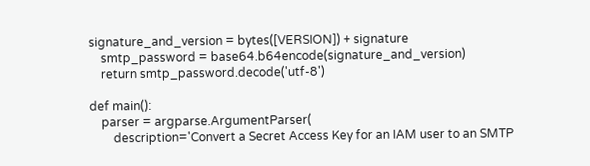signature_and_version = bytes([VERSION]) + signature
    smtp_password = base64.b64encode(signature_and_version)
    return smtp_password.decode('utf-8')

def main():
    parser = argparse.ArgumentParser(
        description='Convert a Secret Access Key for an IAM user to an SMTP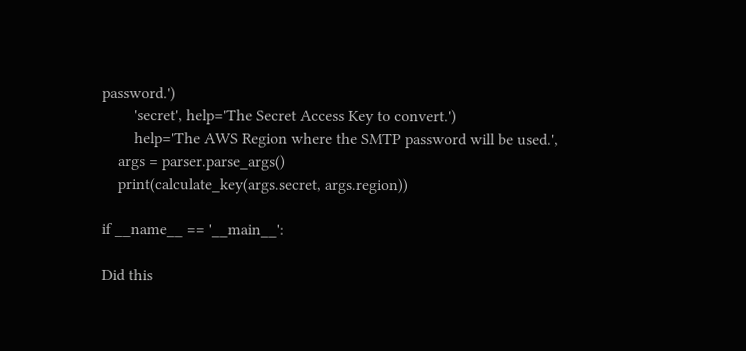password.')
        'secret', help='The Secret Access Key to convert.')
        help='The AWS Region where the SMTP password will be used.',
    args = parser.parse_args()
    print(calculate_key(args.secret, args.region))

if __name__ == '__main__':

Did this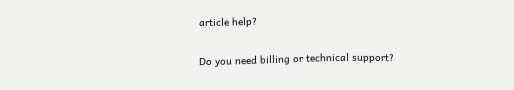article help?

Do you need billing or technical support?